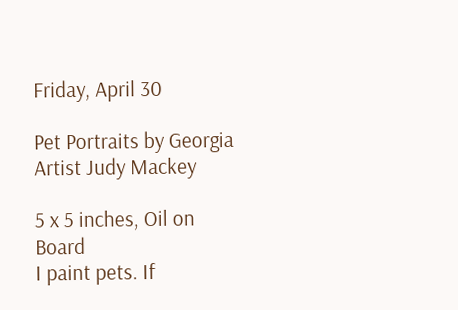Friday, April 30

Pet Portraits by Georgia Artist Judy Mackey

5 x 5 inches, Oil on Board
I paint pets. If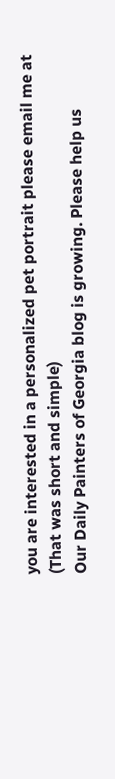you are interested in a personalized pet portrait please email me at
(That was short and simple)
Our Daily Painters of Georgia blog is growing. Please help us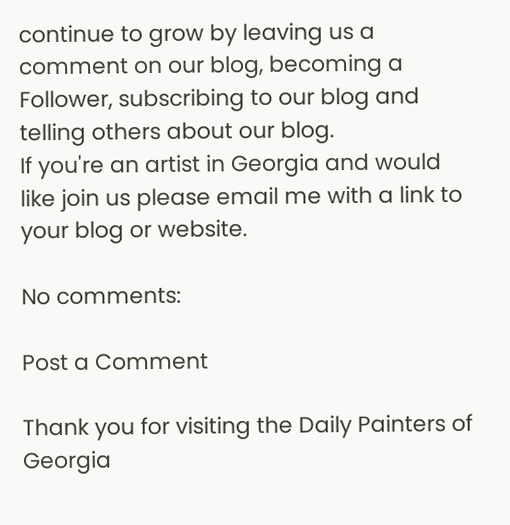continue to grow by leaving us a comment on our blog, becoming a Follower, subscribing to our blog and telling others about our blog.
If you're an artist in Georgia and would like join us please email me with a link to your blog or website.

No comments:

Post a Comment

Thank you for visiting the Daily Painters of Georgia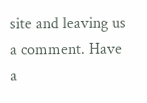site and leaving us a comment. Have a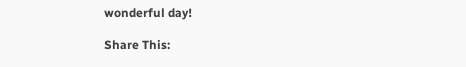wonderful day!

Share This: